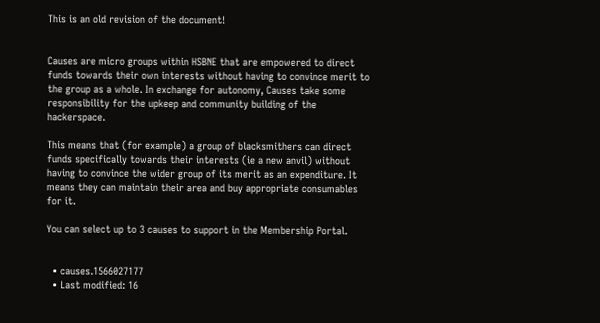This is an old revision of the document!


Causes are micro groups within HSBNE that are empowered to direct funds towards their own interests without having to convince merit to the group as a whole. In exchange for autonomy, Causes take some responsibility for the upkeep and community building of the hackerspace.

This means that (for example) a group of blacksmithers can direct funds specifically towards their interests (ie a new anvil) without having to convince the wider group of its merit as an expenditure. It means they can maintain their area and buy appropriate consumables for it.

You can select up to 3 causes to support in the Membership Portal.


  • causes.1566027177
  • Last modified: 16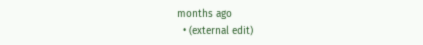months ago
  • (external edit)